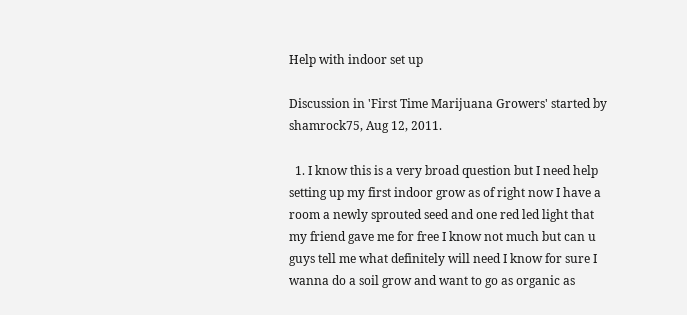Help with indoor set up

Discussion in 'First Time Marijuana Growers' started by shamrock75, Aug 12, 2011.

  1. I know this is a very broad question but I need help setting up my first indoor grow as of right now I have a room a newly sprouted seed and one red led light that my friend gave me for free I know not much but can u guys tell me what definitely will need I know for sure I wanna do a soil grow and want to go as organic as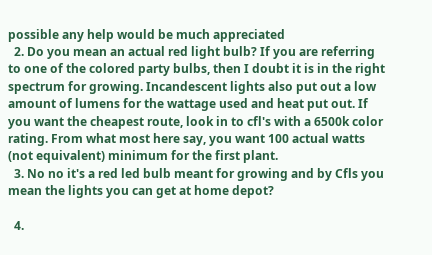possible any help would be much appreciated
  2. Do you mean an actual red light bulb? If you are referring to one of the colored party bulbs, then I doubt it is in the right spectrum for growing. Incandescent lights also put out a low amount of lumens for the wattage used and heat put out. If you want the cheapest route, look in to cfl's with a 6500k color rating. From what most here say, you want 100 actual watts (not equivalent) minimum for the first plant.
  3. No no it's a red led bulb meant for growing and by Cfls you mean the lights you can get at home depot?

  4.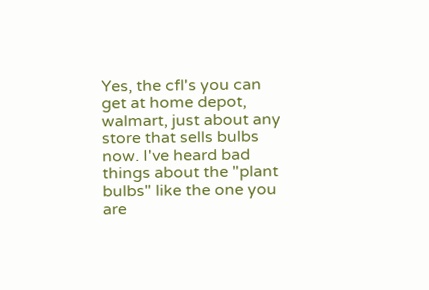Yes, the cfl's you can get at home depot, walmart, just about any store that sells bulbs now. I've heard bad things about the "plant bulbs" like the one you are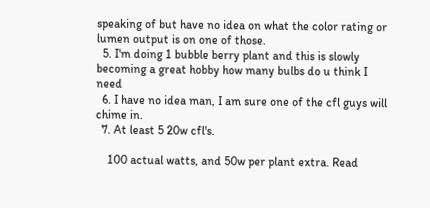speaking of but have no idea on what the color rating or lumen output is on one of those.
  5. I'm doing 1 bubble berry plant and this is slowly becoming a great hobby how many bulbs do u think I need
  6. I have no idea man, I am sure one of the cfl guys will chime in.
  7. At least 5 20w cfl's.

    100 actual watts, and 50w per plant extra. Read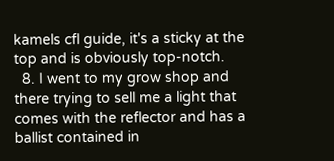kamels cfl guide, it's a sticky at the top and is obviously top-notch.
  8. I went to my grow shop and there trying to sell me a light that comes with the reflector and has a ballist contained in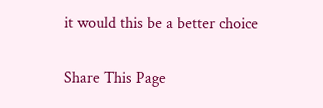it would this be a better choice

Share This Page